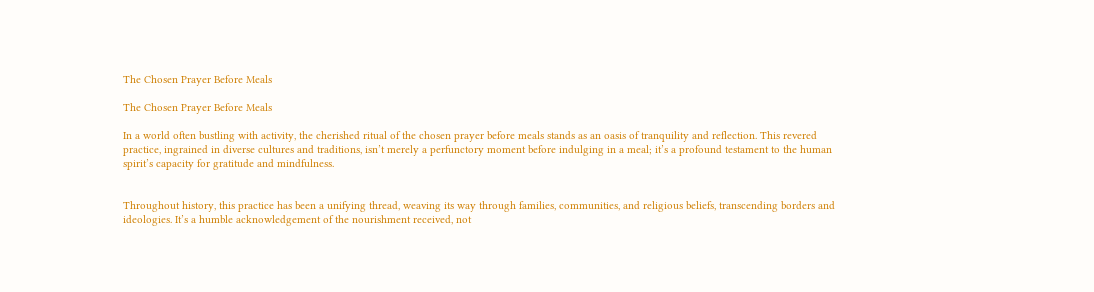The Chosen Prayer Before Meals

The Chosen Prayer Before Meals

In a world often bustling with activity, the cherished ritual of the chosen prayer before meals stands as an oasis of tranquility and reflection. This revered practice, ingrained in diverse cultures and traditions, isn’t merely a perfunctory moment before indulging in a meal; it’s a profound testament to the human spirit’s capacity for gratitude and mindfulness.


Throughout history, this practice has been a unifying thread, weaving its way through families, communities, and religious beliefs, transcending borders and ideologies. It’s a humble acknowledgement of the nourishment received, not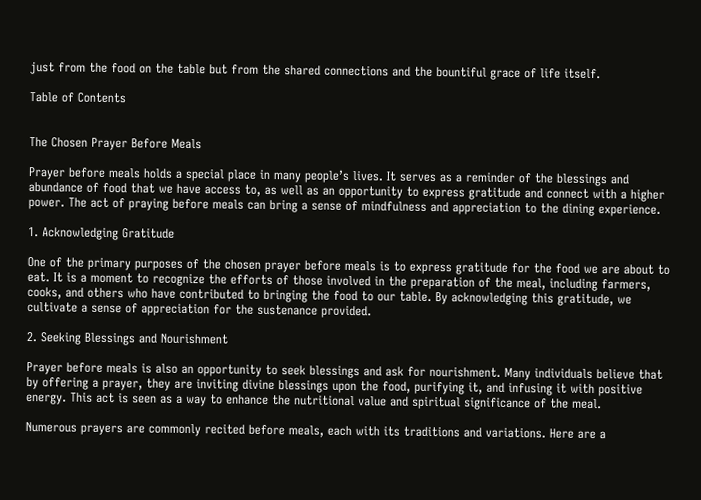just from the food on the table but from the shared connections and the bountiful grace of life itself.

Table of Contents


The Chosen Prayer Before Meals

Prayer before meals holds a special place in many people’s lives. It serves as a reminder of the blessings and abundance of food that we have access to, as well as an opportunity to express gratitude and connect with a higher power. The act of praying before meals can bring a sense of mindfulness and appreciation to the dining experience.

1. Acknowledging Gratitude

One of the primary purposes of the chosen prayer before meals is to express gratitude for the food we are about to eat. It is a moment to recognize the efforts of those involved in the preparation of the meal, including farmers, cooks, and others who have contributed to bringing the food to our table. By acknowledging this gratitude, we cultivate a sense of appreciation for the sustenance provided.

2. Seeking Blessings and Nourishment

Prayer before meals is also an opportunity to seek blessings and ask for nourishment. Many individuals believe that by offering a prayer, they are inviting divine blessings upon the food, purifying it, and infusing it with positive energy. This act is seen as a way to enhance the nutritional value and spiritual significance of the meal.

Numerous prayers are commonly recited before meals, each with its traditions and variations. Here are a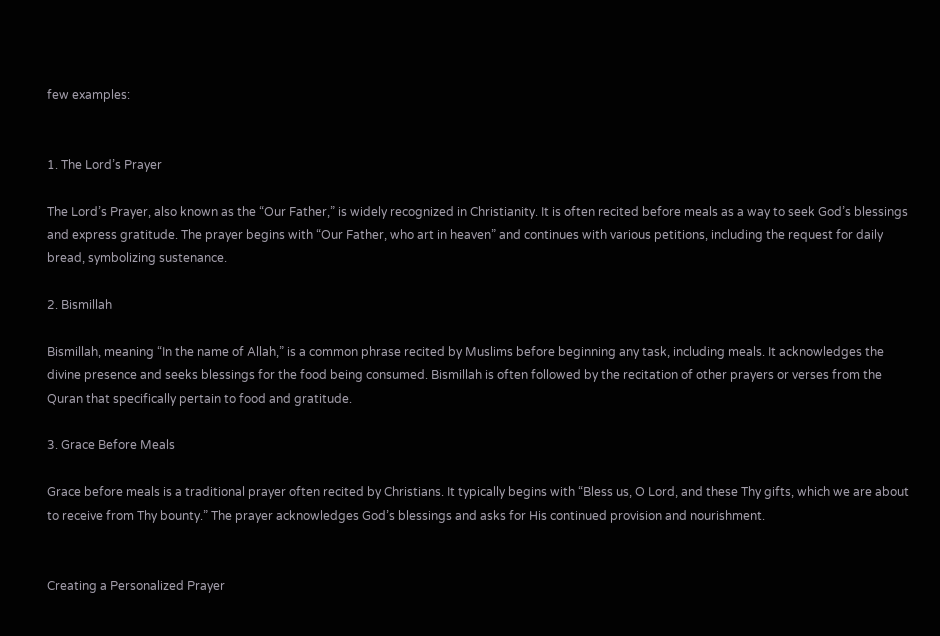few examples:


1. The Lord’s Prayer

The Lord’s Prayer, also known as the “Our Father,” is widely recognized in Christianity. It is often recited before meals as a way to seek God’s blessings and express gratitude. The prayer begins with “Our Father, who art in heaven” and continues with various petitions, including the request for daily bread, symbolizing sustenance.

2. Bismillah

Bismillah, meaning “In the name of Allah,” is a common phrase recited by Muslims before beginning any task, including meals. It acknowledges the divine presence and seeks blessings for the food being consumed. Bismillah is often followed by the recitation of other prayers or verses from the Quran that specifically pertain to food and gratitude.

3. Grace Before Meals

Grace before meals is a traditional prayer often recited by Christians. It typically begins with “Bless us, O Lord, and these Thy gifts, which we are about to receive from Thy bounty.” The prayer acknowledges God’s blessings and asks for His continued provision and nourishment.


Creating a Personalized Prayer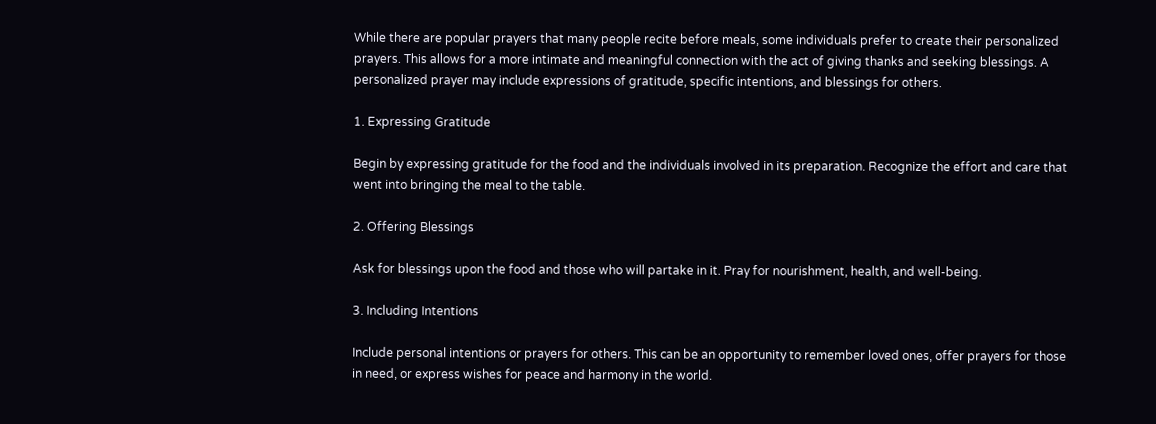While there are popular prayers that many people recite before meals, some individuals prefer to create their personalized prayers. This allows for a more intimate and meaningful connection with the act of giving thanks and seeking blessings. A personalized prayer may include expressions of gratitude, specific intentions, and blessings for others.

1. Expressing Gratitude

Begin by expressing gratitude for the food and the individuals involved in its preparation. Recognize the effort and care that went into bringing the meal to the table.

2. Offering Blessings

Ask for blessings upon the food and those who will partake in it. Pray for nourishment, health, and well-being.

3. Including Intentions

Include personal intentions or prayers for others. This can be an opportunity to remember loved ones, offer prayers for those in need, or express wishes for peace and harmony in the world.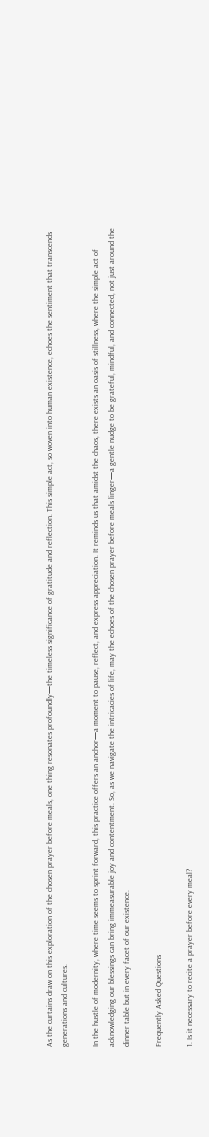As the curtains draw on this exploration of the chosen prayer before meals, one thing resonates profoundly—the timeless significance of gratitude and reflection. This simple act, so woven into human existence, echoes the sentiment that transcends generations and cultures.

In the hustle of modernity, where time seems to sprint forward, this practice offers an anchor—a moment to pause, reflect, and express appreciation. It reminds us that amidst the chaos, there exists an oasis of stillness, where the simple act of acknowledging our blessings can bring immeasurable joy and contentment. So, as we navigate the intricacies of life, may the echoes of the chosen prayer before meals linger—a gentle nudge to be grateful, mindful, and connected, not just around the dinner table but in every facet of our existence.

Frequently Asked Questions

1. Is it necessary to recite a prayer before every meal?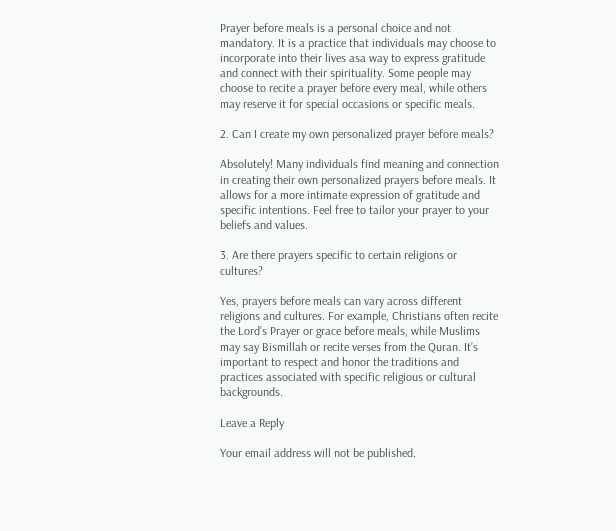Prayer before meals is a personal choice and not mandatory. It is a practice that individuals may choose to incorporate into their lives asa way to express gratitude and connect with their spirituality. Some people may choose to recite a prayer before every meal, while others may reserve it for special occasions or specific meals.

2. Can I create my own personalized prayer before meals?

Absolutely! Many individuals find meaning and connection in creating their own personalized prayers before meals. It allows for a more intimate expression of gratitude and specific intentions. Feel free to tailor your prayer to your beliefs and values.

3. Are there prayers specific to certain religions or cultures?

Yes, prayers before meals can vary across different religions and cultures. For example, Christians often recite the Lord’s Prayer or grace before meals, while Muslims may say Bismillah or recite verses from the Quran. It’s important to respect and honor the traditions and practices associated with specific religious or cultural backgrounds.

Leave a Reply

Your email address will not be published.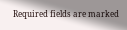Required fields are marked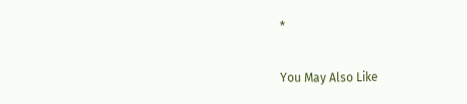*

You May Also Like